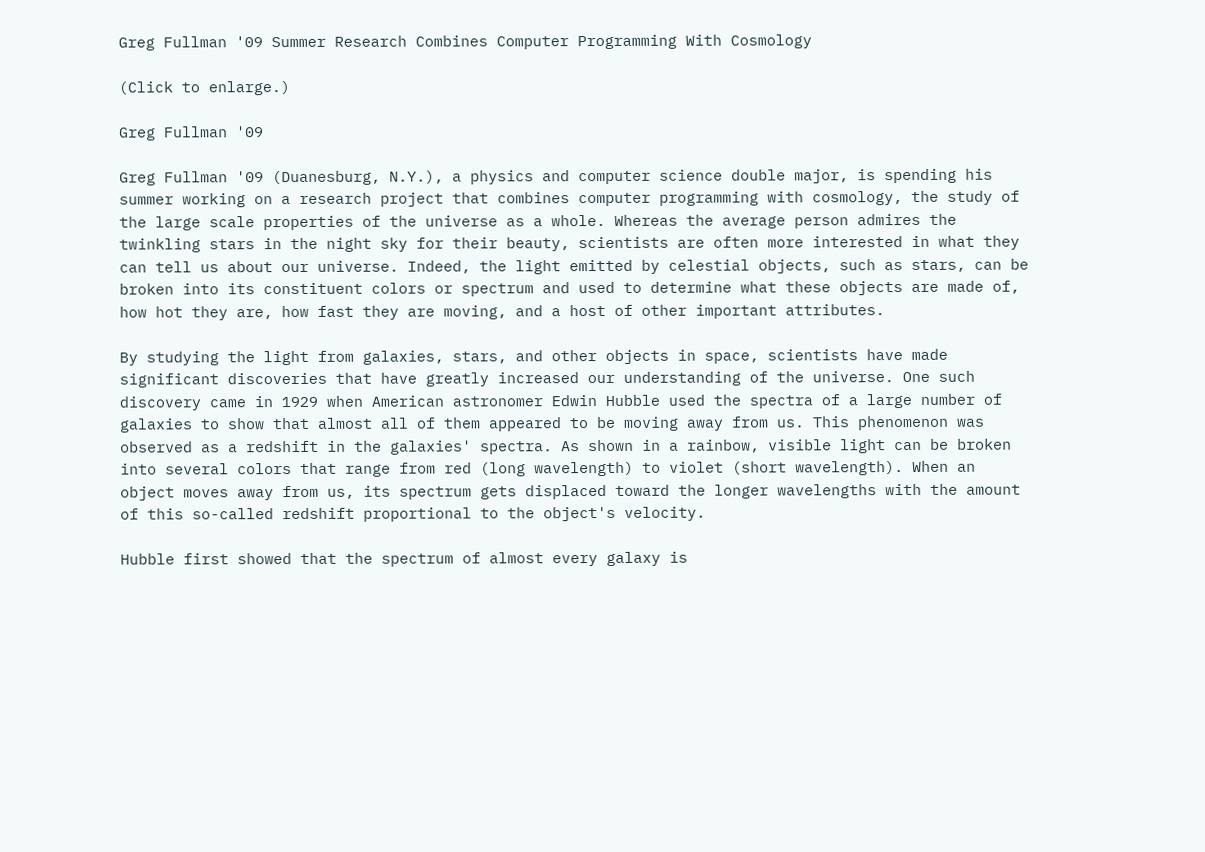Greg Fullman '09 Summer Research Combines Computer Programming With Cosmology

(Click to enlarge.)

Greg Fullman '09

Greg Fullman '09 (Duanesburg, N.Y.), a physics and computer science double major, is spending his summer working on a research project that combines computer programming with cosmology, the study of the large scale properties of the universe as a whole. Whereas the average person admires the twinkling stars in the night sky for their beauty, scientists are often more interested in what they can tell us about our universe. Indeed, the light emitted by celestial objects, such as stars, can be broken into its constituent colors or spectrum and used to determine what these objects are made of, how hot they are, how fast they are moving, and a host of other important attributes.

By studying the light from galaxies, stars, and other objects in space, scientists have made significant discoveries that have greatly increased our understanding of the universe. One such discovery came in 1929 when American astronomer Edwin Hubble used the spectra of a large number of galaxies to show that almost all of them appeared to be moving away from us. This phenomenon was observed as a redshift in the galaxies' spectra. As shown in a rainbow, visible light can be broken into several colors that range from red (long wavelength) to violet (short wavelength). When an object moves away from us, its spectrum gets displaced toward the longer wavelengths with the amount of this so-called redshift proportional to the object's velocity.

Hubble first showed that the spectrum of almost every galaxy is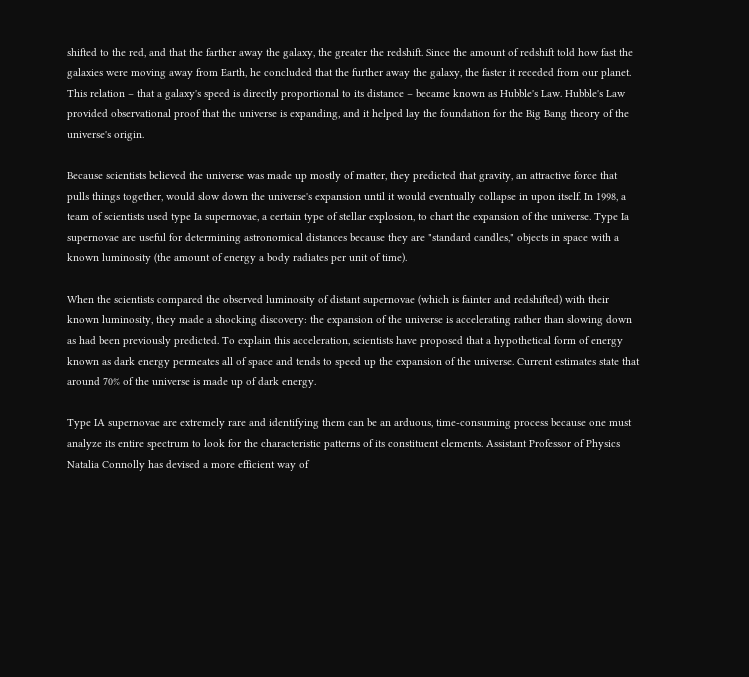shifted to the red, and that the farther away the galaxy, the greater the redshift. Since the amount of redshift told how fast the galaxies were moving away from Earth, he concluded that the further away the galaxy, the faster it receded from our planet. This relation – that a galaxy's speed is directly proportional to its distance – became known as Hubble's Law. Hubble's Law provided observational proof that the universe is expanding, and it helped lay the foundation for the Big Bang theory of the universe's origin.

Because scientists believed the universe was made up mostly of matter, they predicted that gravity, an attractive force that pulls things together, would slow down the universe's expansion until it would eventually collapse in upon itself. In 1998, a team of scientists used type Ia supernovae, a certain type of stellar explosion, to chart the expansion of the universe. Type Ia supernovae are useful for determining astronomical distances because they are "standard candles," objects in space with a known luminosity (the amount of energy a body radiates per unit of time).

When the scientists compared the observed luminosity of distant supernovae (which is fainter and redshifted) with their known luminosity, they made a shocking discovery: the expansion of the universe is accelerating rather than slowing down as had been previously predicted. To explain this acceleration, scientists have proposed that a hypothetical form of energy known as dark energy permeates all of space and tends to speed up the expansion of the universe. Current estimates state that around 70% of the universe is made up of dark energy.

Type IA supernovae are extremely rare and identifying them can be an arduous, time-consuming process because one must analyze its entire spectrum to look for the characteristic patterns of its constituent elements. Assistant Professor of Physics Natalia Connolly has devised a more efficient way of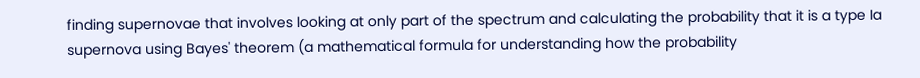finding supernovae that involves looking at only part of the spectrum and calculating the probability that it is a type Ia supernova using Bayes' theorem (a mathematical formula for understanding how the probability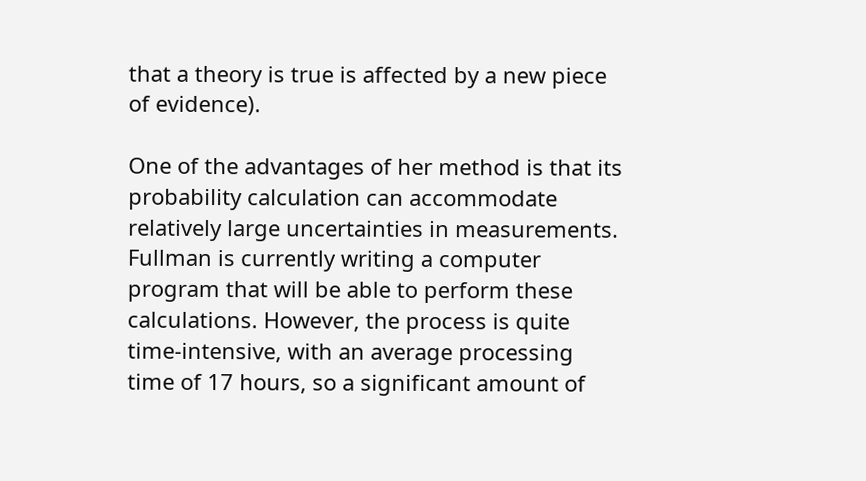that a theory is true is affected by a new piece of evidence).

One of the advantages of her method is that its probability calculation can accommodate relatively large uncertainties in measurements. Fullman is currently writing a computer program that will be able to perform these calculations. However, the process is quite time-intensive, with an average processing time of 17 hours, so a significant amount of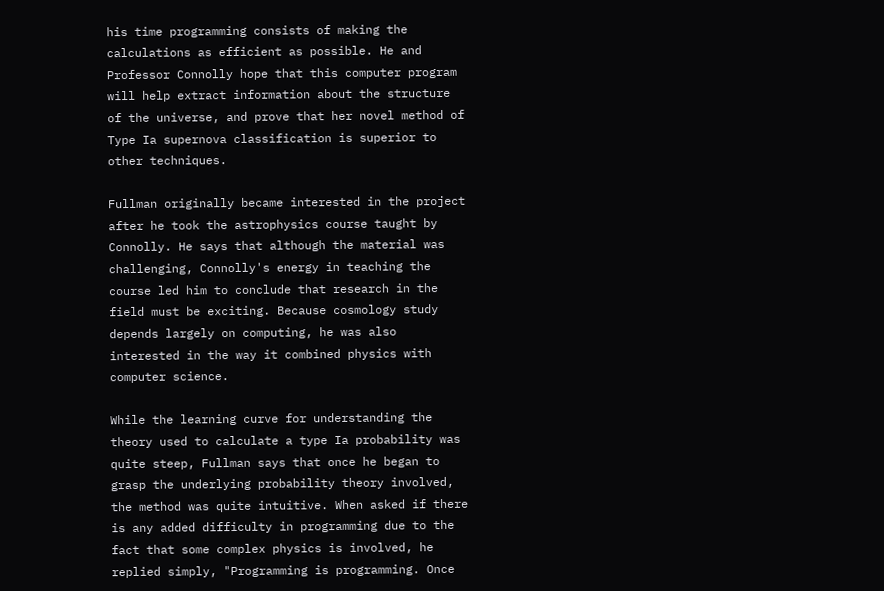his time programming consists of making the calculations as efficient as possible. He and Professor Connolly hope that this computer program will help extract information about the structure of the universe, and prove that her novel method of Type Ia supernova classification is superior to other techniques.

Fullman originally became interested in the project after he took the astrophysics course taught by Connolly. He says that although the material was challenging, Connolly's energy in teaching the course led him to conclude that research in the field must be exciting. Because cosmology study depends largely on computing, he was also interested in the way it combined physics with computer science.

While the learning curve for understanding the theory used to calculate a type Ia probability was quite steep, Fullman says that once he began to grasp the underlying probability theory involved, the method was quite intuitive. When asked if there is any added difficulty in programming due to the fact that some complex physics is involved, he replied simply, "Programming is programming. Once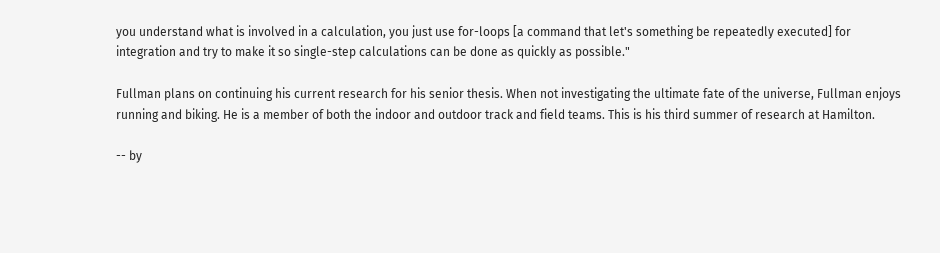you understand what is involved in a calculation, you just use for-loops [a command that let's something be repeatedly executed] for integration and try to make it so single-step calculations can be done as quickly as possible."

Fullman plans on continuing his current research for his senior thesis. When not investigating the ultimate fate of the universe, Fullman enjoys running and biking. He is a member of both the indoor and outdoor track and field teams. This is his third summer of research at Hamilton.

-- by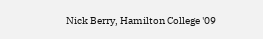Nick Berry, Hamilton College '09